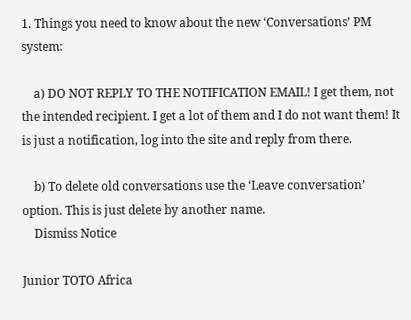1. Things you need to know about the new ‘Conversations’ PM system:

    a) DO NOT REPLY TO THE NOTIFICATION EMAIL! I get them, not the intended recipient. I get a lot of them and I do not want them! It is just a notification, log into the site and reply from there.

    b) To delete old conversations use the ‘Leave conversation’ option. This is just delete by another name.
    Dismiss Notice

Junior TOTO Africa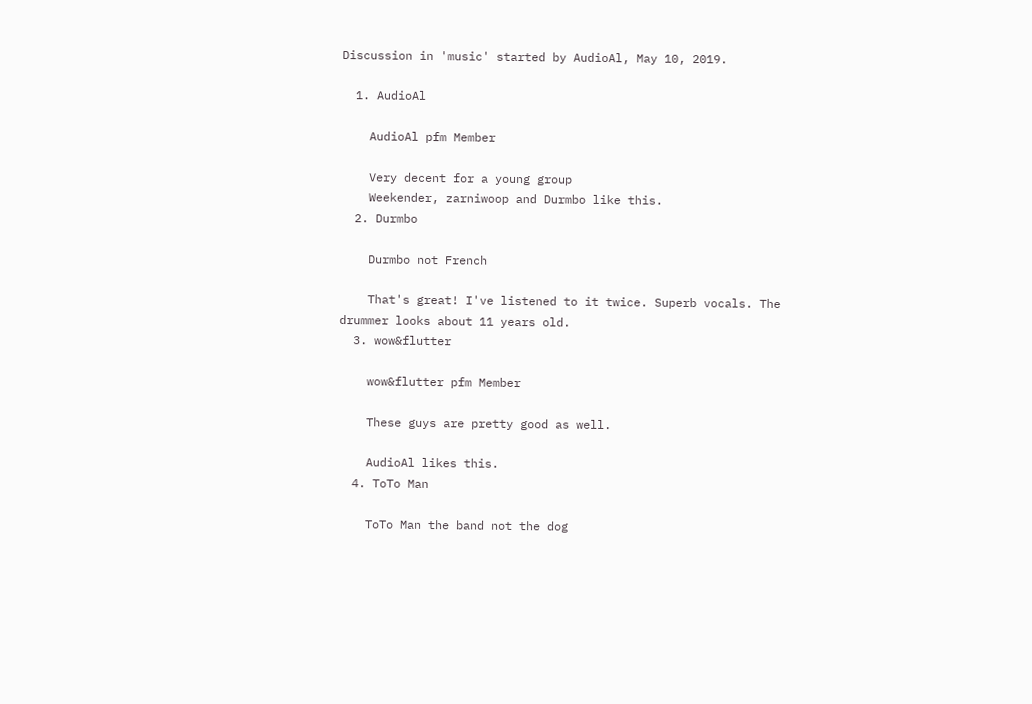Discussion in 'music' started by AudioAl, May 10, 2019.

  1. AudioAl

    AudioAl pfm Member

    Very decent for a young group
    Weekender, zarniwoop and Durmbo like this.
  2. Durmbo

    Durmbo not French

    That's great! I've listened to it twice. Superb vocals. The drummer looks about 11 years old.
  3. wow&flutter

    wow&flutter pfm Member

    These guys are pretty good as well.

    AudioAl likes this.
  4. ToTo Man

    ToTo Man the band not the dog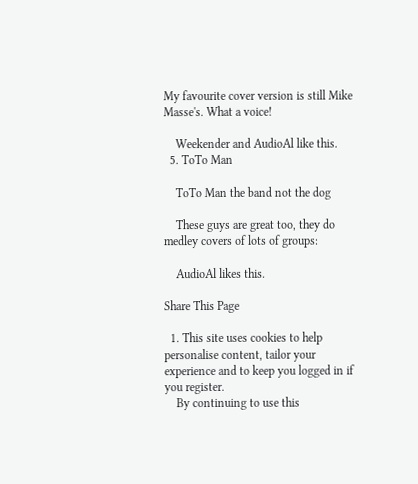My favourite cover version is still Mike Masse's. What a voice!

    Weekender and AudioAl like this.
  5. ToTo Man

    ToTo Man the band not the dog

    These guys are great too, they do medley covers of lots of groups:

    AudioAl likes this.

Share This Page

  1. This site uses cookies to help personalise content, tailor your experience and to keep you logged in if you register.
    By continuing to use this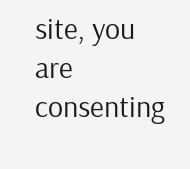site, you are consenting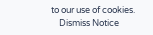to our use of cookies.
    Dismiss Notice